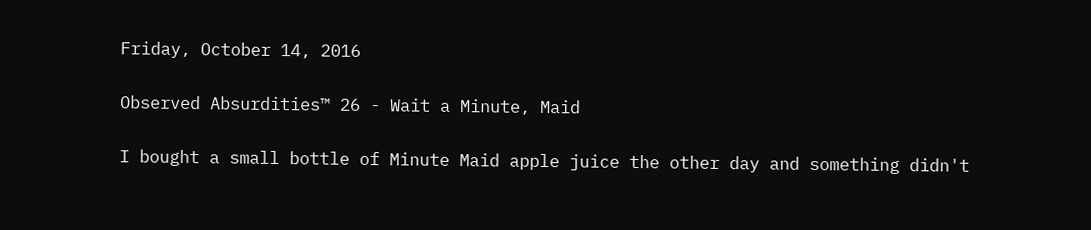Friday, October 14, 2016

Observed Absurdities™ 26 - Wait a Minute, Maid

I bought a small bottle of Minute Maid apple juice the other day and something didn't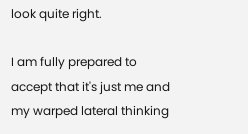look quite right.

I am fully prepared to accept that it's just me and my warped lateral thinking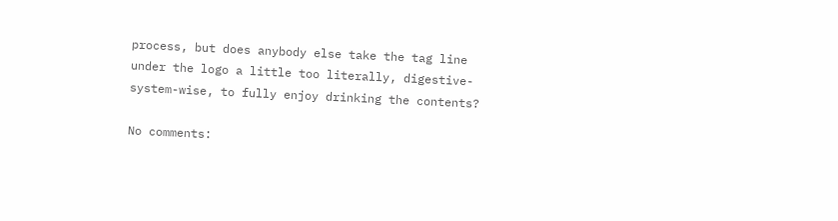process, but does anybody else take the tag line under the logo a little too literally, digestive-system-wise, to fully enjoy drinking the contents?

No comments: